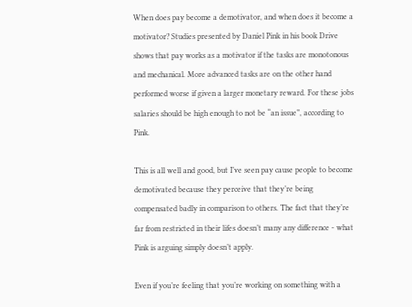When does pay become a demotivator, and when does it become a motivator? Studies presented by Daniel Pink in his book Drive shows that pay works as a motivator if the tasks are monotonous and mechanical. More advanced tasks are on the other hand performed worse if given a larger monetary reward. For these jobs salaries should be high enough to not be “an issue”, according to Pink.

This is all well and good, but I’ve seen pay cause people to become demotivated because they perceive that they’re being compensated badly in comparison to others. The fact that they’re far from restricted in their lifes doesn’t many any difference - what Pink is arguing simply doesn’t apply.

Even if you’re feeling that you’re working on something with a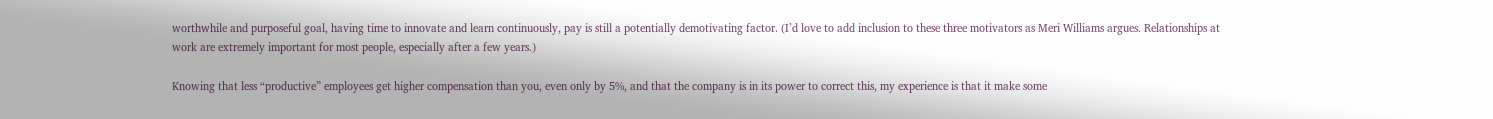worthwhile and purposeful goal, having time to innovate and learn continuously, pay is still a potentially demotivating factor. (I’d love to add inclusion to these three motivators as Meri Williams argues. Relationships at work are extremely important for most people, especially after a few years.)

Knowing that less “productive” employees get higher compensation than you, even only by 5%, and that the company is in its power to correct this, my experience is that it make some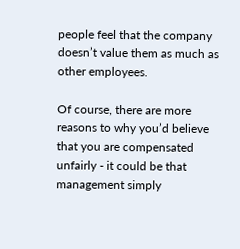people feel that the company doesn’t value them as much as other employees.

Of course, there are more reasons to why you’d believe that you are compensated unfairly - it could be that management simply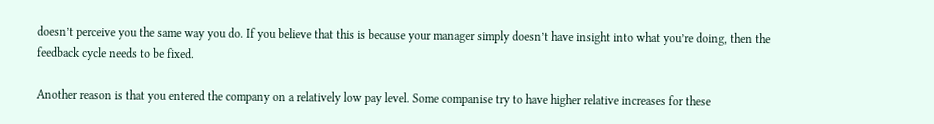doesn’t perceive you the same way you do. If you believe that this is because your manager simply doesn’t have insight into what you’re doing, then the feedback cycle needs to be fixed.

Another reason is that you entered the company on a relatively low pay level. Some companise try to have higher relative increases for these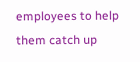employees to help them catch up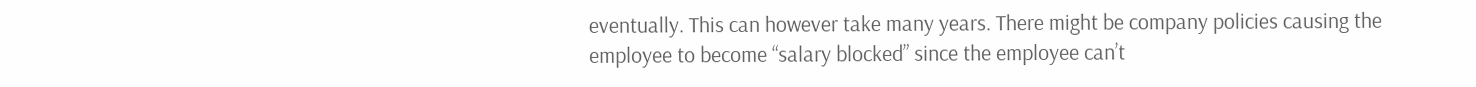eventually. This can however take many years. There might be company policies causing the employee to become “salary blocked” since the employee can’t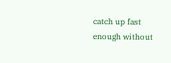catch up fast enough without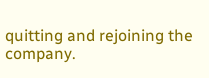quitting and rejoining the company.